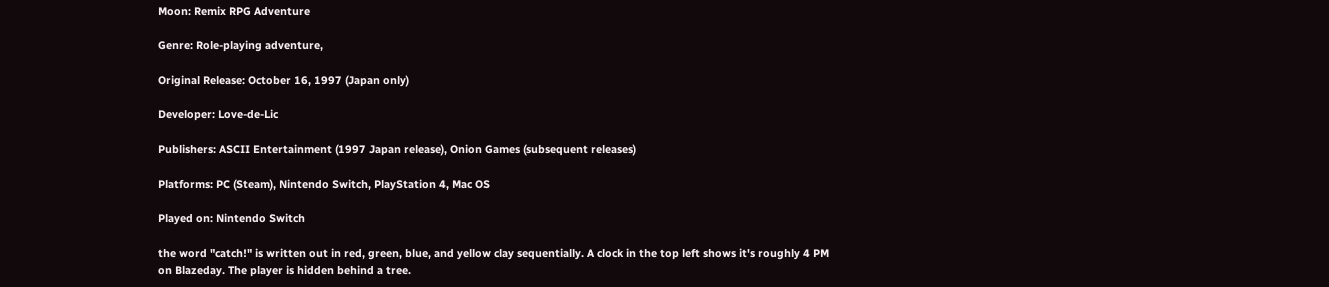Moon: Remix RPG Adventure

Genre: Role-playing adventure,

Original Release: October 16, 1997 (Japan only)

Developer: Love-de-Lic

Publishers: ASCII Entertainment (1997 Japan release), Onion Games (subsequent releases)

Platforms: PC (Steam), Nintendo Switch, PlayStation 4, Mac OS

Played on: Nintendo Switch

the word "catch!" is written out in red, green, blue, and yellow clay sequentially. A clock in the top left shows it's roughly 4 PM on Blazeday. The player is hidden behind a tree.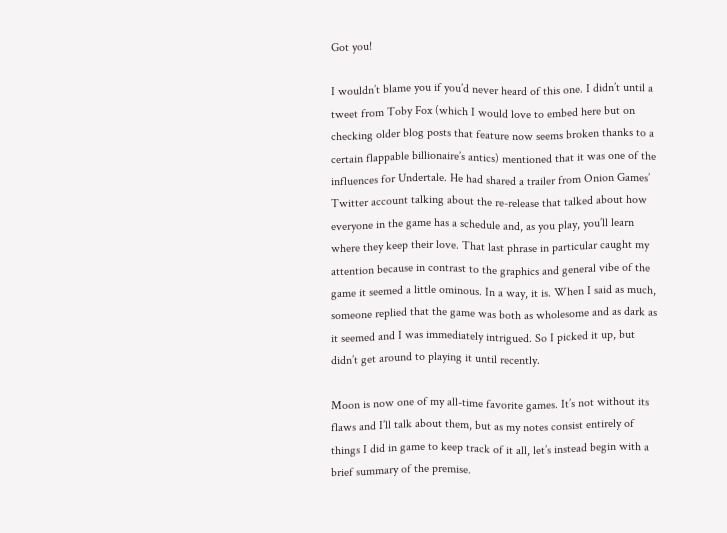Got you!

I wouldn’t blame you if you’d never heard of this one. I didn’t until a tweet from Toby Fox (which I would love to embed here but on checking older blog posts that feature now seems broken thanks to a certain flappable billionaire’s antics) mentioned that it was one of the influences for Undertale. He had shared a trailer from Onion Games’ Twitter account talking about the re-release that talked about how everyone in the game has a schedule and, as you play, you’ll learn where they keep their love. That last phrase in particular caught my attention because in contrast to the graphics and general vibe of the game it seemed a little ominous. In a way, it is. When I said as much, someone replied that the game was both as wholesome and as dark as it seemed and I was immediately intrigued. So I picked it up, but didn’t get around to playing it until recently.

Moon is now one of my all-time favorite games. It’s not without its flaws and I’ll talk about them, but as my notes consist entirely of things I did in game to keep track of it all, let’s instead begin with a brief summary of the premise.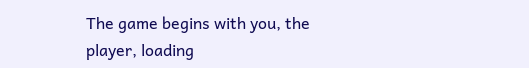The game begins with you, the player, loading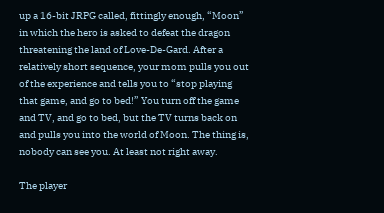up a 16-bit JRPG called, fittingly enough, “Moon” in which the hero is asked to defeat the dragon threatening the land of Love-De-Gard. After a relatively short sequence, your mom pulls you out of the experience and tells you to “stop playing that game, and go to bed!” You turn off the game and TV, and go to bed, but the TV turns back on and pulls you into the world of Moon. The thing is, nobody can see you. At least not right away.

The player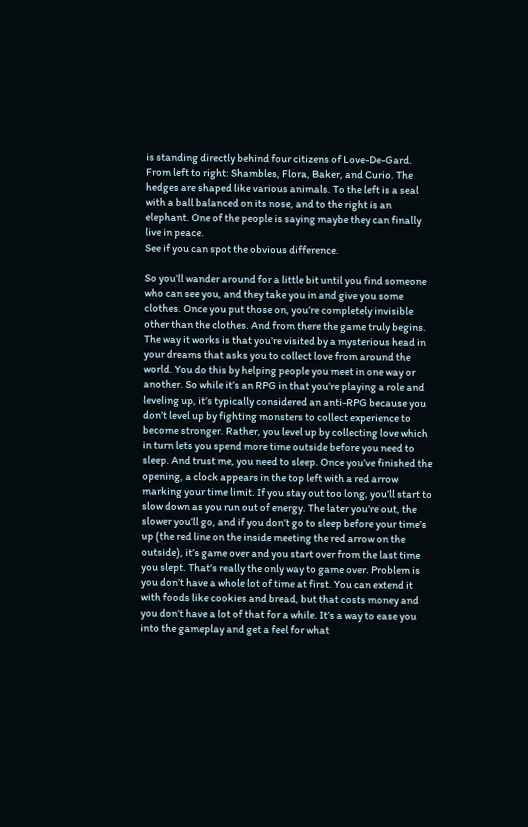is standing directly behind four citizens of Love-De-Gard. From left to right: Shambles, Flora, Baker, and Curio. The hedges are shaped like various animals. To the left is a seal with a ball balanced on its nose, and to the right is an elephant. One of the people is saying maybe they can finally live in peace.
See if you can spot the obvious difference.

So you’ll wander around for a little bit until you find someone who can see you, and they take you in and give you some clothes. Once you put those on, you’re completely invisible other than the clothes. And from there the game truly begins. The way it works is that you’re visited by a mysterious head in your dreams that asks you to collect love from around the world. You do this by helping people you meet in one way or another. So while it’s an RPG in that you’re playing a role and leveling up, it’s typically considered an anti-RPG because you don’t level up by fighting monsters to collect experience to become stronger. Rather, you level up by collecting love which in turn lets you spend more time outside before you need to sleep. And trust me, you need to sleep. Once you’ve finished the opening, a clock appears in the top left with a red arrow marking your time limit. If you stay out too long, you’ll start to slow down as you run out of energy. The later you’re out, the slower you’ll go, and if you don’t go to sleep before your time’s up (the red line on the inside meeting the red arrow on the outside), it’s game over and you start over from the last time you slept. That’s really the only way to game over. Problem is you don’t have a whole lot of time at first. You can extend it with foods like cookies and bread, but that costs money and you don’t have a lot of that for a while. It’s a way to ease you into the gameplay and get a feel for what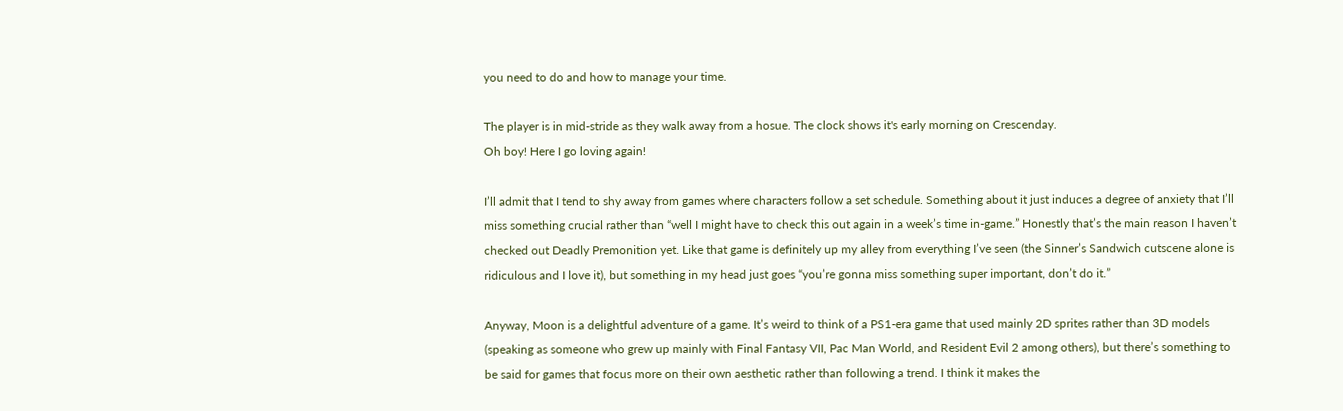you need to do and how to manage your time.

The player is in mid-stride as they walk away from a hosue. The clock shows it's early morning on Crescenday.
Oh boy! Here I go loving again!

I’ll admit that I tend to shy away from games where characters follow a set schedule. Something about it just induces a degree of anxiety that I’ll miss something crucial rather than “well I might have to check this out again in a week’s time in-game.” Honestly that’s the main reason I haven’t checked out Deadly Premonition yet. Like that game is definitely up my alley from everything I’ve seen (the Sinner’s Sandwich cutscene alone is ridiculous and I love it), but something in my head just goes “you’re gonna miss something super important, don’t do it.”

Anyway, Moon is a delightful adventure of a game. It’s weird to think of a PS1-era game that used mainly 2D sprites rather than 3D models (speaking as someone who grew up mainly with Final Fantasy VII, Pac Man World, and Resident Evil 2 among others), but there’s something to be said for games that focus more on their own aesthetic rather than following a trend. I think it makes the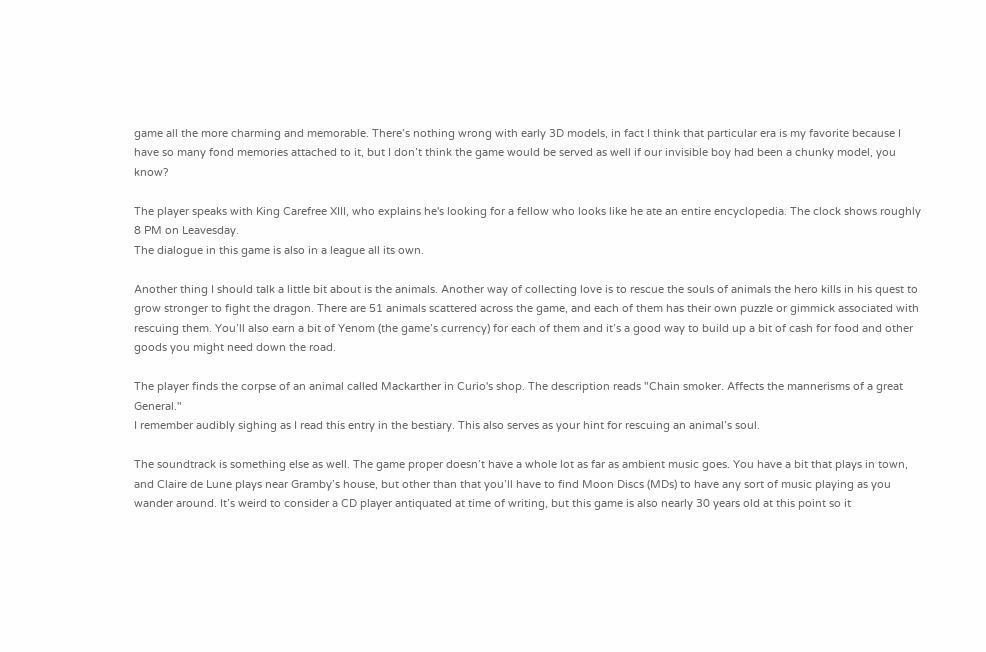game all the more charming and memorable. There’s nothing wrong with early 3D models, in fact I think that particular era is my favorite because I have so many fond memories attached to it, but I don’t think the game would be served as well if our invisible boy had been a chunky model, you know?

The player speaks with King Carefree XIII, who explains he's looking for a fellow who looks like he ate an entire encyclopedia. The clock shows roughly 8 PM on Leavesday.
The dialogue in this game is also in a league all its own.

Another thing I should talk a little bit about is the animals. Another way of collecting love is to rescue the souls of animals the hero kills in his quest to grow stronger to fight the dragon. There are 51 animals scattered across the game, and each of them has their own puzzle or gimmick associated with rescuing them. You’ll also earn a bit of Yenom (the game’s currency) for each of them and it’s a good way to build up a bit of cash for food and other goods you might need down the road.

The player finds the corpse of an animal called Mackarther in Curio's shop. The description reads "Chain smoker. Affects the mannerisms of a great General."
I remember audibly sighing as I read this entry in the bestiary. This also serves as your hint for rescuing an animal’s soul.

The soundtrack is something else as well. The game proper doesn’t have a whole lot as far as ambient music goes. You have a bit that plays in town, and Claire de Lune plays near Gramby’s house, but other than that you’ll have to find Moon Discs (MDs) to have any sort of music playing as you wander around. It’s weird to consider a CD player antiquated at time of writing, but this game is also nearly 30 years old at this point so it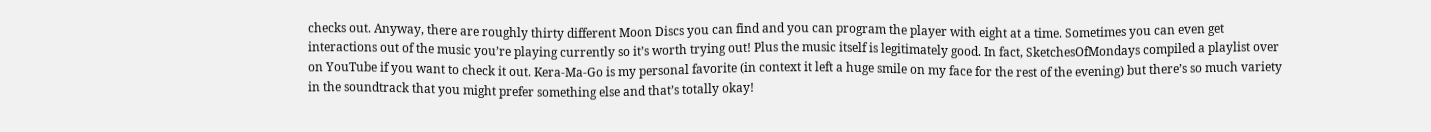checks out. Anyway, there are roughly thirty different Moon Discs you can find and you can program the player with eight at a time. Sometimes you can even get interactions out of the music you’re playing currently so it’s worth trying out! Plus the music itself is legitimately good. In fact, SketchesOfMondays compiled a playlist over on YouTube if you want to check it out. Kera-Ma-Go is my personal favorite (in context it left a huge smile on my face for the rest of the evening) but there’s so much variety in the soundtrack that you might prefer something else and that’s totally okay!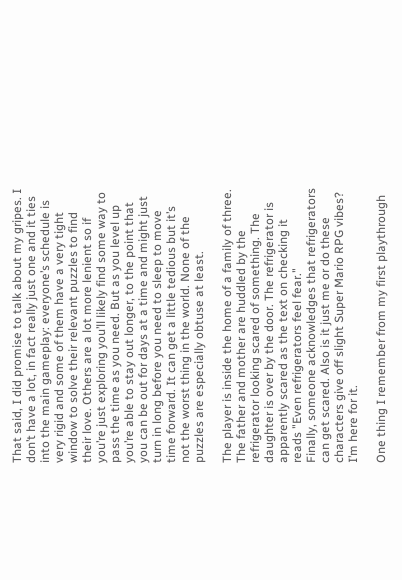That said, I did promise to talk about my gripes. I don’t have a lot, in fact really just one and it ties into the main gameplay: everyone’s schedule is very rigid and some of them have a very tight window to solve their relevant puzzles to find their love. Others are a lot more lenient so if you’re just exploring you’ll likely find some way to pass the time as you need. But as you level up you’re able to stay out longer, to the point that you can be out for days at a time and might just turn in long before you need to sleep to move time forward. It can get a little tedious but it’s not the worst thing in the world. None of the puzzles are especially obtuse at least.

The player is inside the home of a family of three. The father and mother are huddled by the refrigerator looking scared of something. The daughter is over by the door. The refrigerator is apparently scared as the text on checking it reads "Even refrigerators feel fear."
Finally, someone acknowledges that refrigerators can get scared. Also is it just me or do these characters give off slight Super Mario RPG vibes? I’m here for it.

One thing I remember from my first playthrough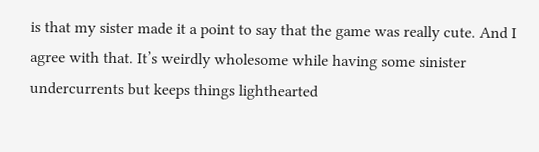is that my sister made it a point to say that the game was really cute. And I agree with that. It’s weirdly wholesome while having some sinister undercurrents but keeps things lighthearted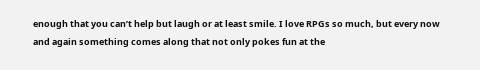enough that you can’t help but laugh or at least smile. I love RPGs so much, but every now and again something comes along that not only pokes fun at the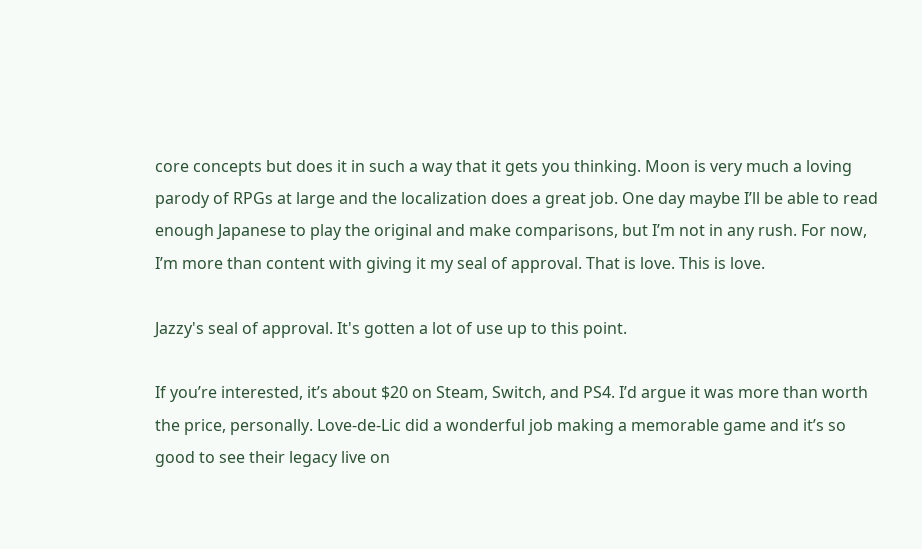core concepts but does it in such a way that it gets you thinking. Moon is very much a loving parody of RPGs at large and the localization does a great job. One day maybe I’ll be able to read enough Japanese to play the original and make comparisons, but I’m not in any rush. For now, I’m more than content with giving it my seal of approval. That is love. This is love.

Jazzy's seal of approval. It's gotten a lot of use up to this point.

If you’re interested, it’s about $20 on Steam, Switch, and PS4. I’d argue it was more than worth the price, personally. Love-de-Lic did a wonderful job making a memorable game and it’s so good to see their legacy live on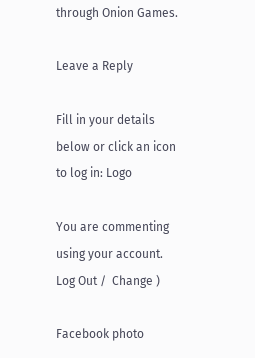through Onion Games.

Leave a Reply

Fill in your details below or click an icon to log in: Logo

You are commenting using your account. Log Out /  Change )

Facebook photo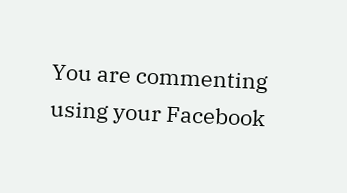You are commenting using your Facebook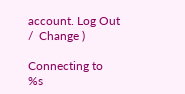account. Log Out /  Change )

Connecting to %s